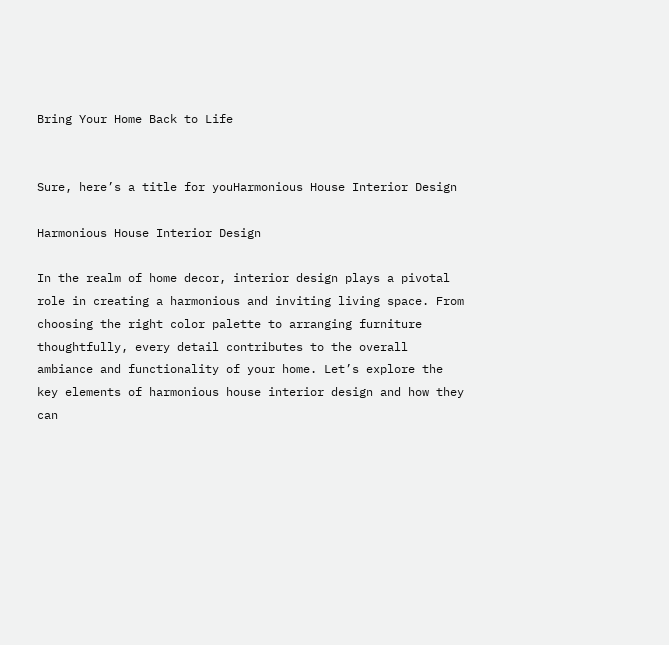Bring Your Home Back to Life


Sure, here’s a title for youHarmonious House Interior Design

Harmonious House Interior Design

In the realm of home decor, interior design plays a pivotal role in creating a harmonious and inviting living space. From choosing the right color palette to arranging furniture thoughtfully, every detail contributes to the overall ambiance and functionality of your home. Let’s explore the key elements of harmonious house interior design and how they can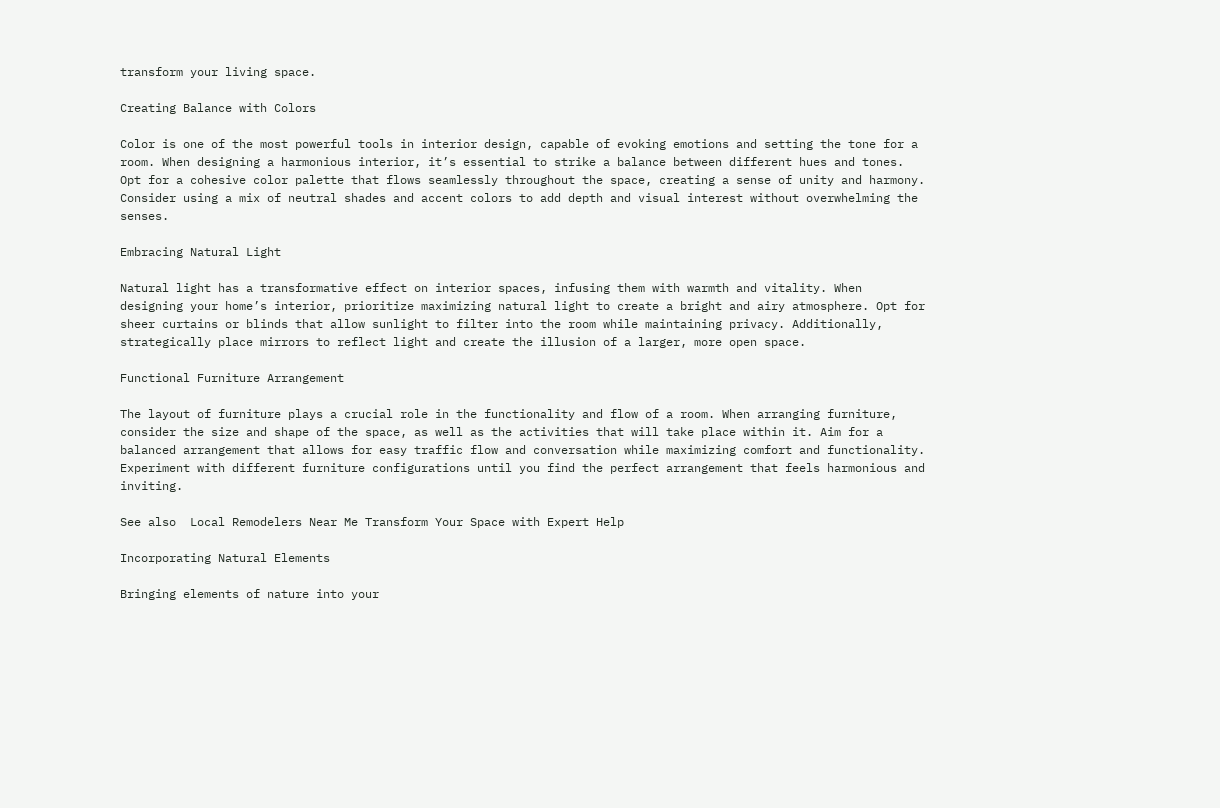transform your living space.

Creating Balance with Colors

Color is one of the most powerful tools in interior design, capable of evoking emotions and setting the tone for a room. When designing a harmonious interior, it’s essential to strike a balance between different hues and tones. Opt for a cohesive color palette that flows seamlessly throughout the space, creating a sense of unity and harmony. Consider using a mix of neutral shades and accent colors to add depth and visual interest without overwhelming the senses.

Embracing Natural Light

Natural light has a transformative effect on interior spaces, infusing them with warmth and vitality. When designing your home’s interior, prioritize maximizing natural light to create a bright and airy atmosphere. Opt for sheer curtains or blinds that allow sunlight to filter into the room while maintaining privacy. Additionally, strategically place mirrors to reflect light and create the illusion of a larger, more open space.

Functional Furniture Arrangement

The layout of furniture plays a crucial role in the functionality and flow of a room. When arranging furniture, consider the size and shape of the space, as well as the activities that will take place within it. Aim for a balanced arrangement that allows for easy traffic flow and conversation while maximizing comfort and functionality. Experiment with different furniture configurations until you find the perfect arrangement that feels harmonious and inviting.

See also  Local Remodelers Near Me Transform Your Space with Expert Help

Incorporating Natural Elements

Bringing elements of nature into your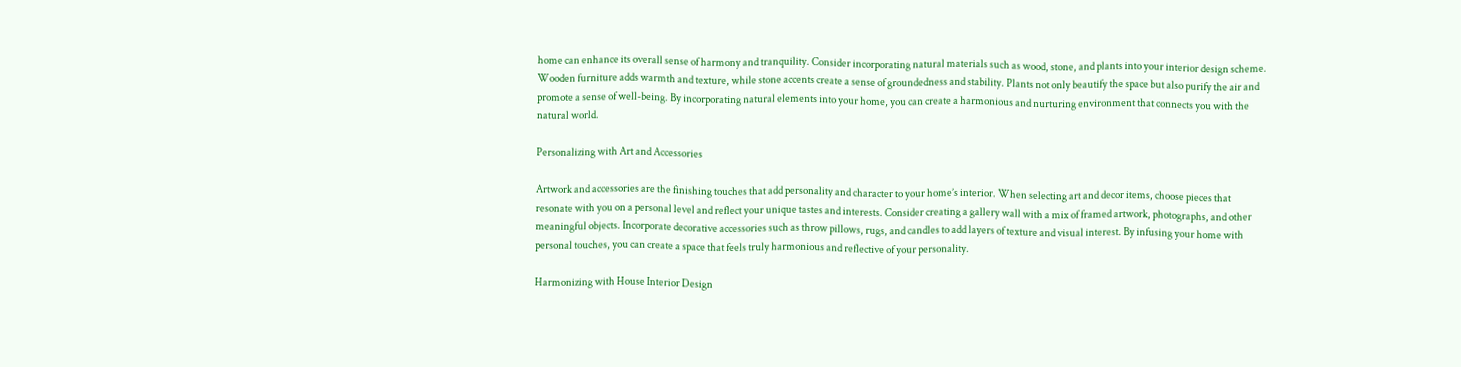home can enhance its overall sense of harmony and tranquility. Consider incorporating natural materials such as wood, stone, and plants into your interior design scheme. Wooden furniture adds warmth and texture, while stone accents create a sense of groundedness and stability. Plants not only beautify the space but also purify the air and promote a sense of well-being. By incorporating natural elements into your home, you can create a harmonious and nurturing environment that connects you with the natural world.

Personalizing with Art and Accessories

Artwork and accessories are the finishing touches that add personality and character to your home’s interior. When selecting art and decor items, choose pieces that resonate with you on a personal level and reflect your unique tastes and interests. Consider creating a gallery wall with a mix of framed artwork, photographs, and other meaningful objects. Incorporate decorative accessories such as throw pillows, rugs, and candles to add layers of texture and visual interest. By infusing your home with personal touches, you can create a space that feels truly harmonious and reflective of your personality.

Harmonizing with House Interior Design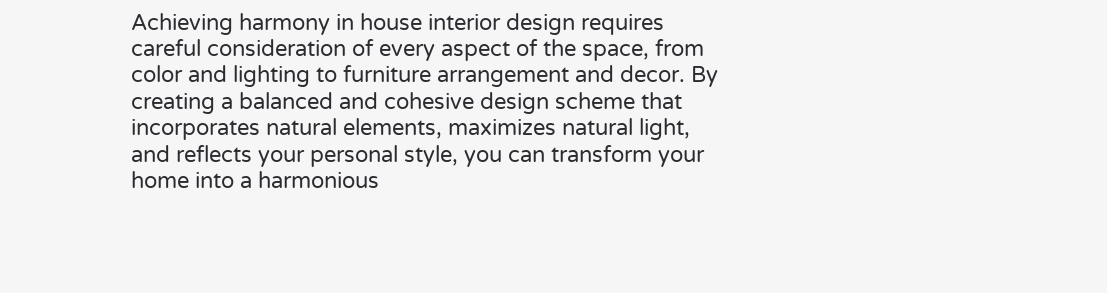Achieving harmony in house interior design requires careful consideration of every aspect of the space, from color and lighting to furniture arrangement and decor. By creating a balanced and cohesive design scheme that incorporates natural elements, maximizes natural light, and reflects your personal style, you can transform your home into a harmonious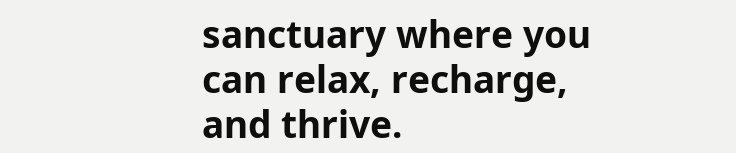sanctuary where you can relax, recharge, and thrive.